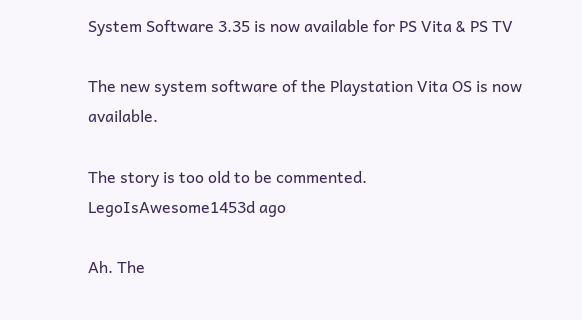System Software 3.35 is now available for PS Vita & PS TV

The new system software of the Playstation Vita OS is now available.

The story is too old to be commented.
LegoIsAwesome1453d ago

Ah. The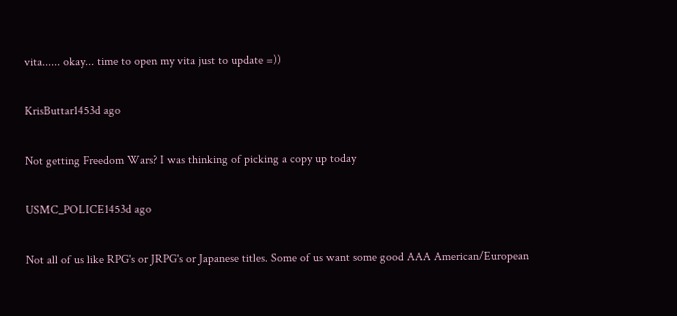vita...... okay... time to open my vita just to update =))

KrisButtar1453d ago

Not getting Freedom Wars? I was thinking of picking a copy up today

USMC_POLICE1453d ago

Not all of us like RPG's or JRPG's or Japanese titles. Some of us want some good AAA American/European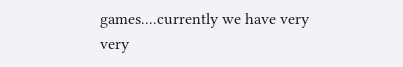games....currently we have very very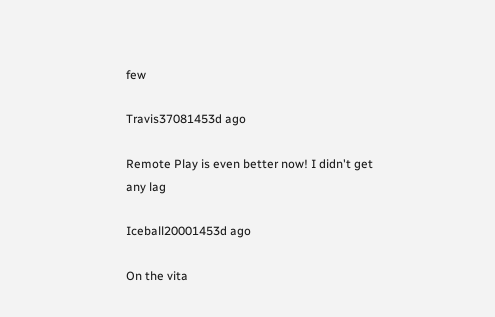few

Travis37081453d ago

Remote Play is even better now! I didn't get any lag

Iceball20001453d ago

On the vita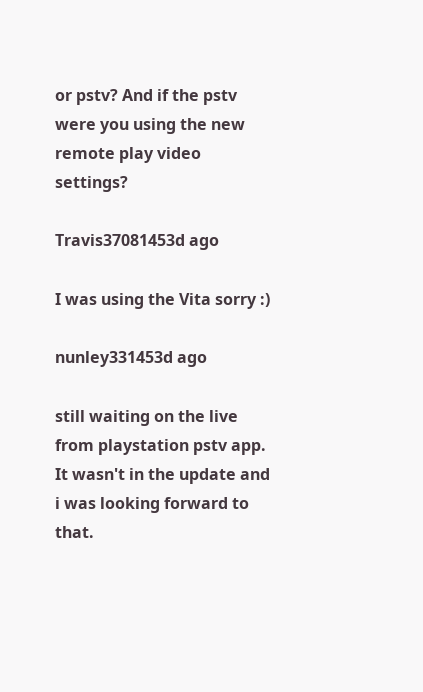or pstv? And if the pstv were you using the new remote play video settings?

Travis37081453d ago

I was using the Vita sorry :)

nunley331453d ago

still waiting on the live from playstation pstv app. It wasn't in the update and i was looking forward to that.